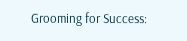Grooming for Success: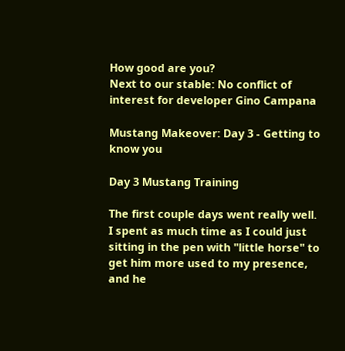How good are you?
Next to our stable: No conflict of interest for developer Gino Campana

Mustang Makeover: Day 3 - Getting to know you

Day 3 Mustang Training

The first couple days went really well. I spent as much time as I could just sitting in the pen with "little horse" to get him more used to my presence, and he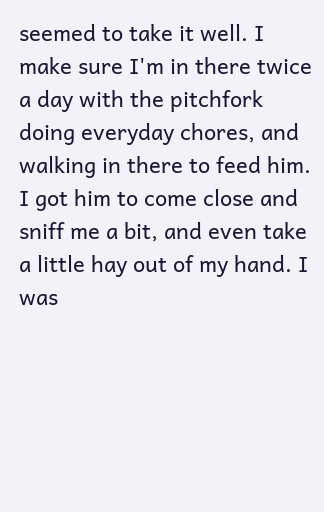seemed to take it well. I make sure I'm in there twice a day with the pitchfork doing everyday chores, and walking in there to feed him. I got him to come close and sniff me a bit, and even take a little hay out of my hand. I was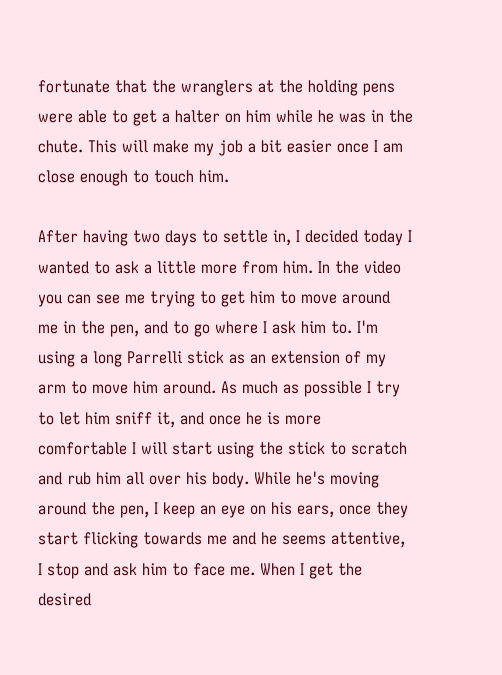fortunate that the wranglers at the holding pens were able to get a halter on him while he was in the chute. This will make my job a bit easier once I am close enough to touch him.

After having two days to settle in, I decided today I wanted to ask a little more from him. In the video you can see me trying to get him to move around me in the pen, and to go where I ask him to. I'm using a long Parrelli stick as an extension of my arm to move him around. As much as possible I try to let him sniff it, and once he is more comfortable I will start using the stick to scratch and rub him all over his body. While he's moving around the pen, I keep an eye on his ears, once they start flicking towards me and he seems attentive, I stop and ask him to face me. When I get the desired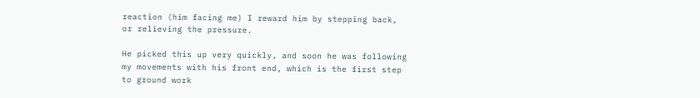reaction (him facing me) I reward him by stepping back, or relieving the pressure.

He picked this up very quickly, and soon he was following my movements with his front end, which is the first step to ground work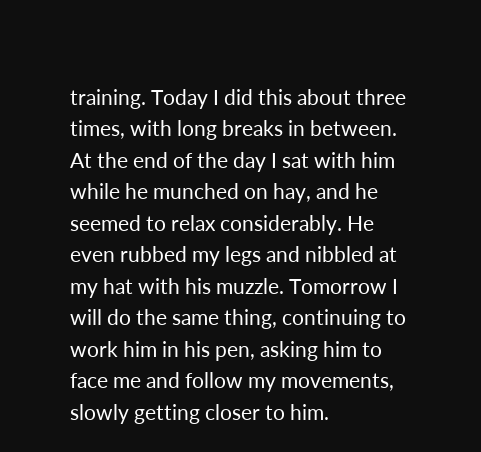training. Today I did this about three times, with long breaks in between. At the end of the day I sat with him while he munched on hay, and he seemed to relax considerably. He even rubbed my legs and nibbled at my hat with his muzzle. Tomorrow I will do the same thing, continuing to work him in his pen, asking him to face me and follow my movements, slowly getting closer to him.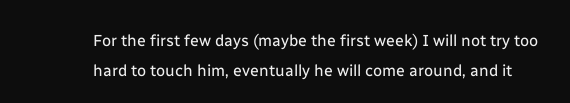For the first few days (maybe the first week) I will not try too hard to touch him, eventually he will come around, and it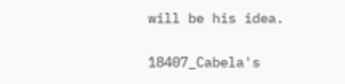will be his idea.

18407_Cabela's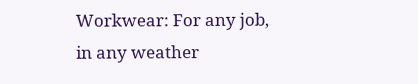Workwear: For any job, in any weather